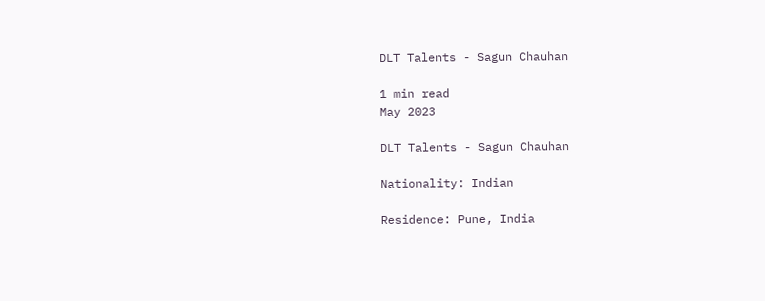DLT Talents - Sagun Chauhan

1 min read
May 2023

DLT Talents - Sagun Chauhan

Nationality: Indian

Residence: Pune, India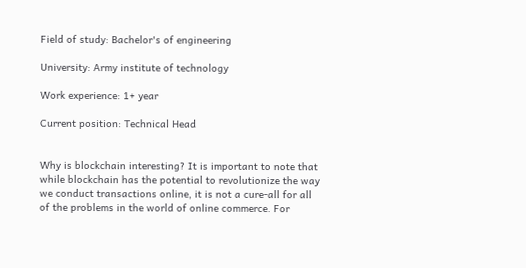Field of study: Bachelor's of engineering

University: Army institute of technology

Work experience: 1+ year

Current position: Technical Head


Why is blockchain interesting? It is important to note that while blockchain has the potential to revolutionize the way we conduct transactions online, it is not a cure-all for all of the problems in the world of online commerce. For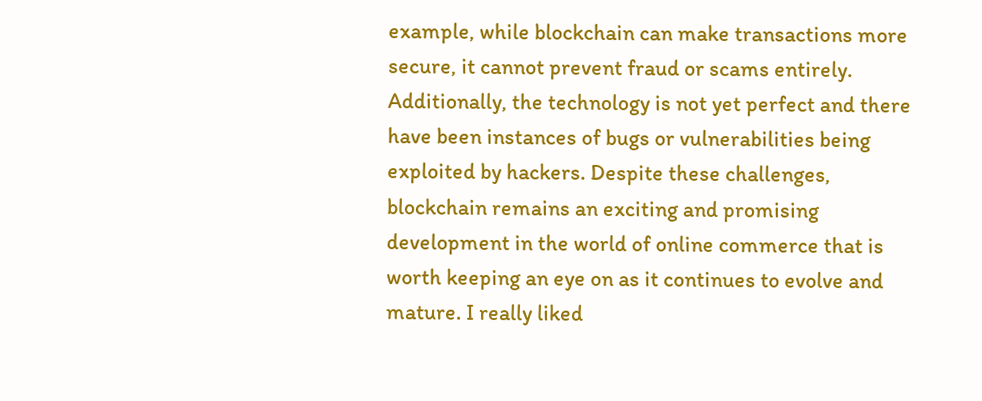example, while blockchain can make transactions more secure, it cannot prevent fraud or scams entirely. Additionally, the technology is not yet perfect and there have been instances of bugs or vulnerabilities being exploited by hackers. Despite these challenges, blockchain remains an exciting and promising development in the world of online commerce that is worth keeping an eye on as it continues to evolve and mature. I really liked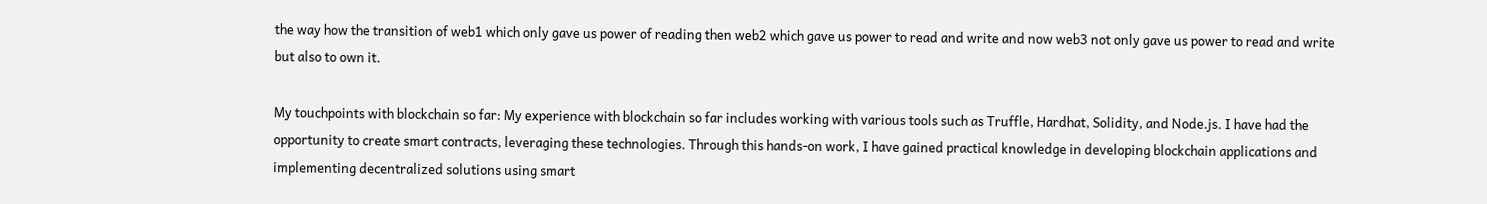the way how the transition of web1 which only gave us power of reading then web2 which gave us power to read and write and now web3 not only gave us power to read and write but also to own it.

My touchpoints with blockchain so far: My experience with blockchain so far includes working with various tools such as Truffle, Hardhat, Solidity, and Node.js. I have had the opportunity to create smart contracts, leveraging these technologies. Through this hands-on work, I have gained practical knowledge in developing blockchain applications and implementing decentralized solutions using smart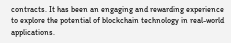contracts. It has been an engaging and rewarding experience to explore the potential of blockchain technology in real-world applications.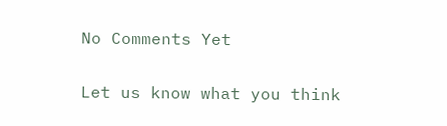No Comments Yet

Let us know what you think